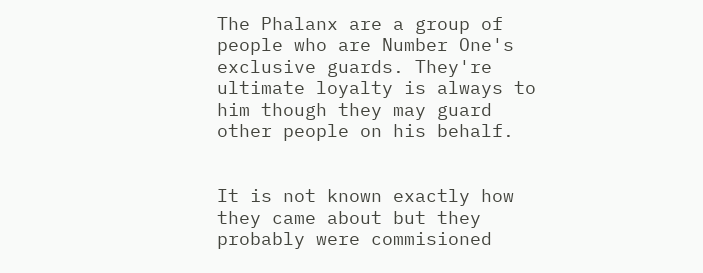The Phalanx are a group of people who are Number One's exclusive guards. They're ultimate loyalty is always to him though they may guard other people on his behalf.


It is not known exactly how they came about but they probably were commisioned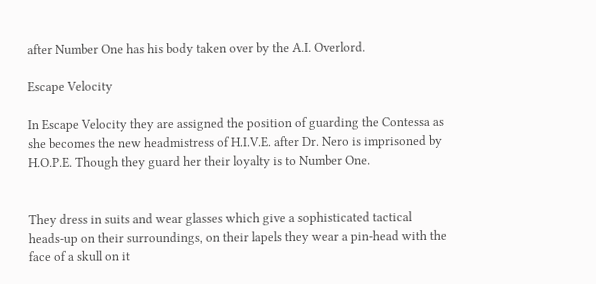after Number One has his body taken over by the A.I. Overlord.

Escape Velocity

In Escape Velocity they are assigned the position of guarding the Contessa as she becomes the new headmistress of H.I.V.E. after Dr. Nero is imprisoned by H.O.P.E. Though they guard her their loyalty is to Number One.


They dress in suits and wear glasses which give a sophisticated tactical heads-up on their surroundings, on their lapels they wear a pin-head with the face of a skull on it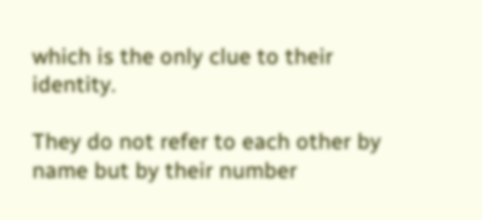which is the only clue to their identity.

They do not refer to each other by name but by their number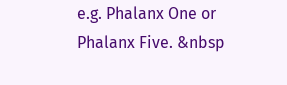e.g. Phalanx One or Phalanx Five. &nbsp